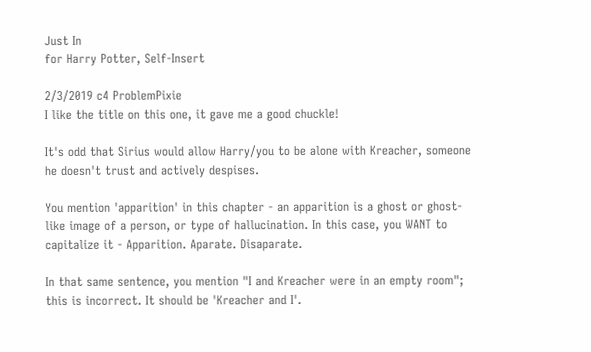Just In
for Harry Potter, Self-Insert

2/3/2019 c4 ProblemPixie
I like the title on this one, it gave me a good chuckle!

It's odd that Sirius would allow Harry/you to be alone with Kreacher, someone he doesn't trust and actively despises.

You mention 'apparition' in this chapter - an apparition is a ghost or ghost-like image of a person, or type of hallucination. In this case, you WANT to capitalize it - Apparition. Aparate. Disaparate.

In that same sentence, you mention "I and Kreacher were in an empty room"; this is incorrect. It should be 'Kreacher and I'.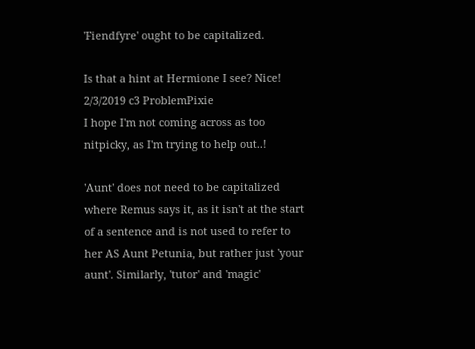'Fiendfyre' ought to be capitalized.

Is that a hint at Hermione I see? Nice!
2/3/2019 c3 ProblemPixie
I hope I'm not coming across as too nitpicky, as I'm trying to help out..!

'Aunt' does not need to be capitalized where Remus says it, as it isn't at the start of a sentence and is not used to refer to her AS Aunt Petunia, but rather just 'your aunt'. Similarly, 'tutor' and 'magic'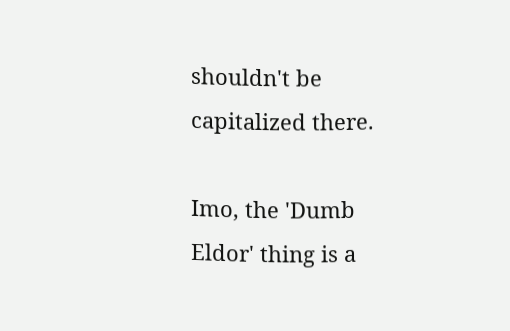shouldn't be capitalized there.

Imo, the 'Dumb Eldor' thing is a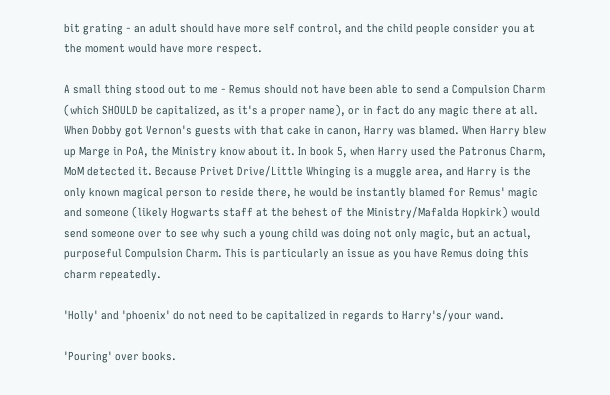bit grating - an adult should have more self control, and the child people consider you at the moment would have more respect.

A small thing stood out to me - Remus should not have been able to send a Compulsion Charm (which SHOULD be capitalized, as it's a proper name), or in fact do any magic there at all. When Dobby got Vernon's guests with that cake in canon, Harry was blamed. When Harry blew up Marge in PoA, the Ministry know about it. In book 5, when Harry used the Patronus Charm, MoM detected it. Because Privet Drive/Little Whinging is a muggle area, and Harry is the only known magical person to reside there, he would be instantly blamed for Remus' magic and someone (likely Hogwarts staff at the behest of the Ministry/Mafalda Hopkirk) would send someone over to see why such a young child was doing not only magic, but an actual, purposeful Compulsion Charm. This is particularly an issue as you have Remus doing this charm repeatedly.

'Holly' and 'phoenix' do not need to be capitalized in regards to Harry's/your wand.

'Pouring' over books.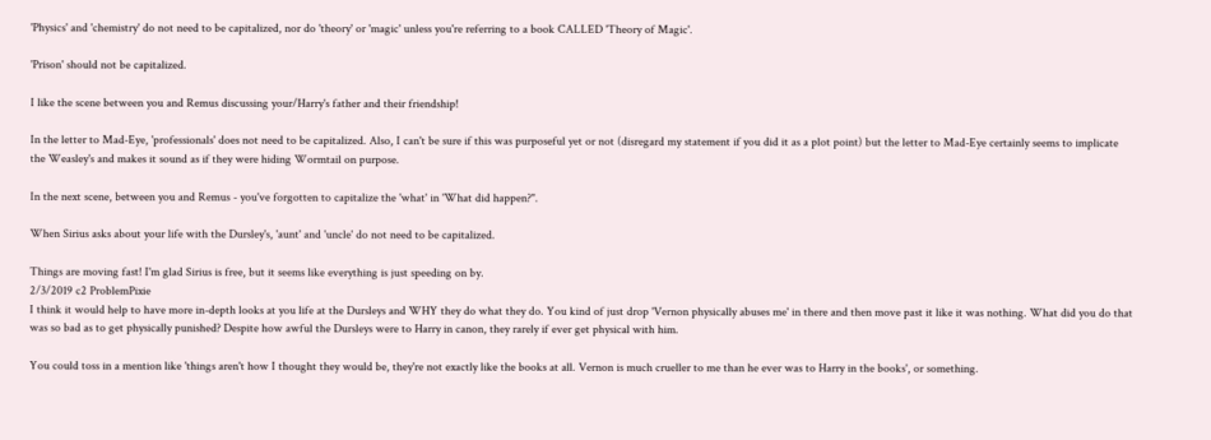'Physics' and 'chemistry' do not need to be capitalized, nor do 'theory' or 'magic' unless you're referring to a book CALLED 'Theory of Magic'.

'Prison' should not be capitalized.

I like the scene between you and Remus discussing your/Harry's father and their friendship!

In the letter to Mad-Eye, 'professionals' does not need to be capitalized. Also, I can't be sure if this was purposeful yet or not (disregard my statement if you did it as a plot point) but the letter to Mad-Eye certainly seems to implicate the Weasley's and makes it sound as if they were hiding Wormtail on purpose.

In the next scene, between you and Remus - you've forgotten to capitalize the 'what' in 'What did happen?".

When Sirius asks about your life with the Dursley's, 'aunt' and 'uncle' do not need to be capitalized.

Things are moving fast! I'm glad Sirius is free, but it seems like everything is just speeding on by.
2/3/2019 c2 ProblemPixie
I think it would help to have more in-depth looks at you life at the Dursleys and WHY they do what they do. You kind of just drop 'Vernon physically abuses me' in there and then move past it like it was nothing. What did you do that was so bad as to get physically punished? Despite how awful the Dursleys were to Harry in canon, they rarely if ever get physical with him.

You could toss in a mention like 'things aren't how I thought they would be, they're not exactly like the books at all. Vernon is much crueller to me than he ever was to Harry in the books', or something.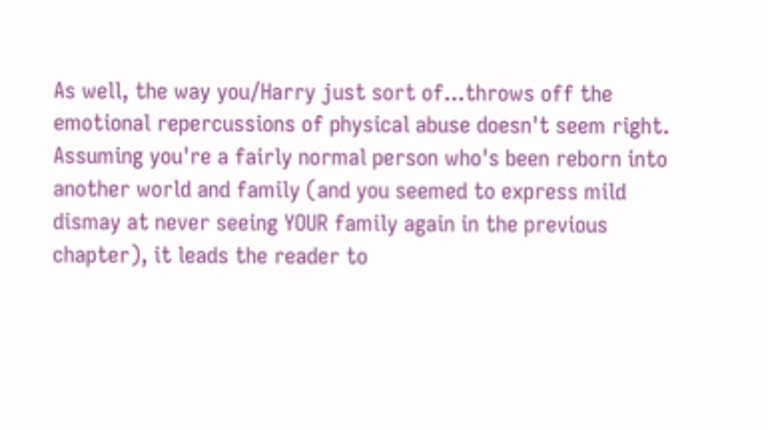As well, the way you/Harry just sort of...throws off the emotional repercussions of physical abuse doesn't seem right. Assuming you're a fairly normal person who's been reborn into another world and family (and you seemed to express mild dismay at never seeing YOUR family again in the previous chapter), it leads the reader to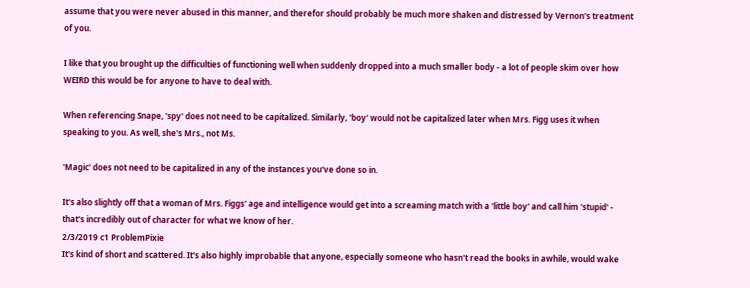assume that you were never abused in this manner, and therefor should probably be much more shaken and distressed by Vernon's treatment of you.

I like that you brought up the difficulties of functioning well when suddenly dropped into a much smaller body - a lot of people skim over how WEIRD this would be for anyone to have to deal with.

When referencing Snape, 'spy' does not need to be capitalized. Similarly, 'boy' would not be capitalized later when Mrs. Figg uses it when speaking to you. As well, she's Mrs., not Ms.

'Magic' does not need to be capitalized in any of the instances you've done so in.

It's also slightly off that a woman of Mrs. Figgs' age and intelligence would get into a screaming match with a 'little boy' and call him 'stupid' - that's incredibly out of character for what we know of her.
2/3/2019 c1 ProblemPixie
It's kind of short and scattered. It's also highly improbable that anyone, especially someone who hasn't read the books in awhile, would wake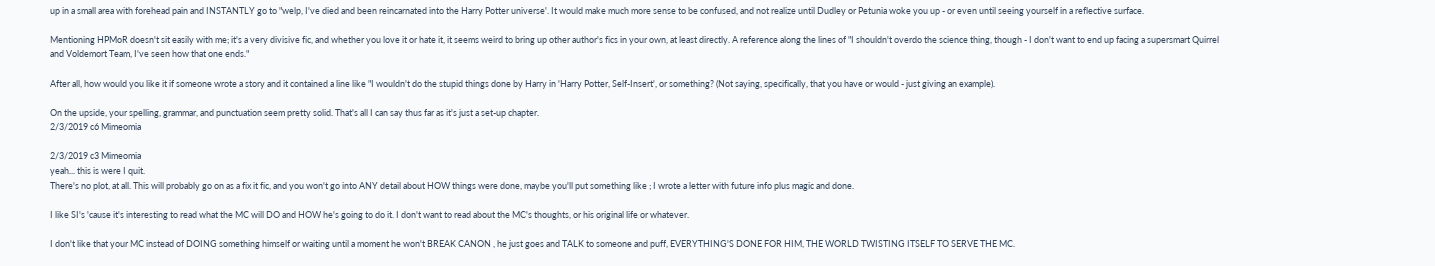up in a small area with forehead pain and INSTANTLY go to "welp, I've died and been reincarnated into the Harry Potter universe'. It would make much more sense to be confused, and not realize until Dudley or Petunia woke you up - or even until seeing yourself in a reflective surface.

Mentioning HPMoR doesn't sit easily with me; it's a very divisive fic, and whether you love it or hate it, it seems weird to bring up other author's fics in your own, at least directly. A reference along the lines of "I shouldn't overdo the science thing, though - I don't want to end up facing a supersmart Quirrel and Voldemort Team, I've seen how that one ends."

After all, how would you like it if someone wrote a story and it contained a line like "I wouldn't do the stupid things done by Harry in 'Harry Potter, Self-Insert', or something? (Not saying, specifically, that you have or would - just giving an example).

On the upside, your spelling, grammar, and punctuation seem pretty solid. That's all I can say thus far as it's just a set-up chapter.
2/3/2019 c6 Mimeomia

2/3/2019 c3 Mimeomia
yeah... this is were I quit.
There's no plot, at all. This will probably go on as a fix it fic, and you won't go into ANY detail about HOW things were done, maybe you'll put something like ; I wrote a letter with future info plus magic and done.

I like SI's 'cause it's interesting to read what the MC will DO and HOW he's going to do it. I don't want to read about the MC's thoughts, or his original life or whatever.

I don't like that your MC instead of DOING something himself or waiting until a moment he won't BREAK CANON , he just goes and TALK to someone and puff, EVERYTHING'S DONE FOR HIM, THE WORLD TWISTING ITSELF TO SERVE THE MC.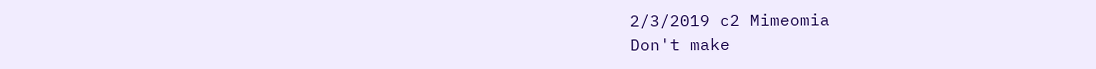2/3/2019 c2 Mimeomia
Don't make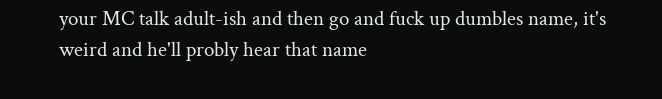your MC talk adult-ish and then go and fuck up dumbles name, it's weird and he'll probly hear that name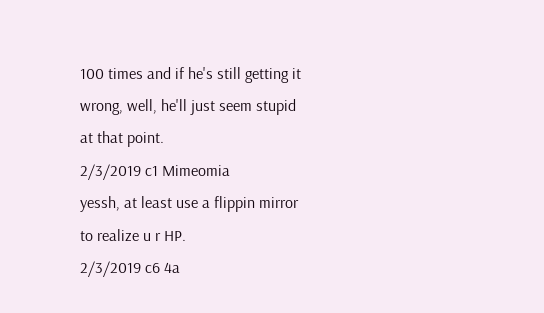100 times and if he's still getting it wrong, well, he'll just seem stupid at that point.
2/3/2019 c1 Mimeomia
yessh, at least use a flippin mirror to realize u r HP.
2/3/2019 c6 4a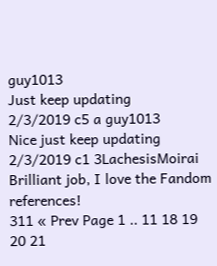guy1013
Just keep updating
2/3/2019 c5 a guy1013
Nice just keep updating
2/3/2019 c1 3LachesisMoirai
Brilliant job, I love the Fandom references!
311 « Prev Page 1 .. 11 18 19 20 21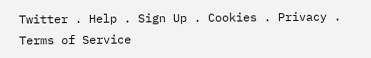Twitter . Help . Sign Up . Cookies . Privacy . Terms of Service